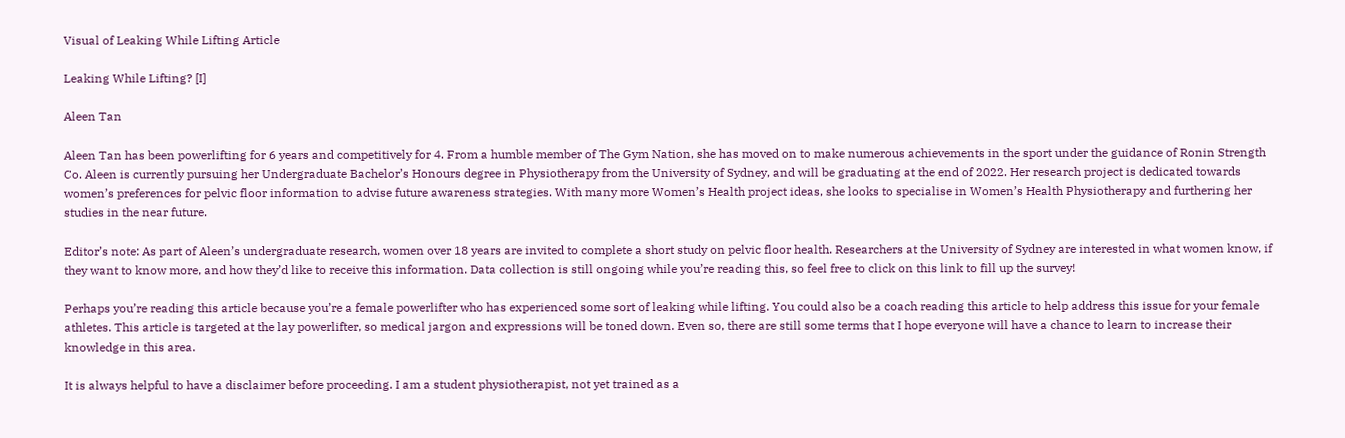Visual of Leaking While Lifting Article

Leaking While Lifting? [I]

Aleen Tan

Aleen Tan has been powerlifting for 6 years and competitively for 4. From a humble member of The Gym Nation, she has moved on to make numerous achievements in the sport under the guidance of Ronin Strength Co. Aleen is currently pursuing her Undergraduate Bachelor’s Honours degree in Physiotherapy from the University of Sydney, and will be graduating at the end of 2022. Her research project is dedicated towards women’s preferences for pelvic floor information to advise future awareness strategies. With many more Women’s Health project ideas, she looks to specialise in Women’s Health Physiotherapy and furthering her studies in the near future.

Editor’s note: As part of Aleen’s undergraduate research, women over 18 years are invited to complete a short study on pelvic floor health. Researchers at the University of Sydney are interested in what women know, if they want to know more, and how they’d like to receive this information. Data collection is still ongoing while you’re reading this, so feel free to click on this link to fill up the survey!

Perhaps you’re reading this article because you’re a female powerlifter who has experienced some sort of leaking while lifting. You could also be a coach reading this article to help address this issue for your female athletes. This article is targeted at the lay powerlifter, so medical jargon and expressions will be toned down. Even so, there are still some terms that I hope everyone will have a chance to learn to increase their knowledge in this area.

It is always helpful to have a disclaimer before proceeding. I am a student physiotherapist, not yet trained as a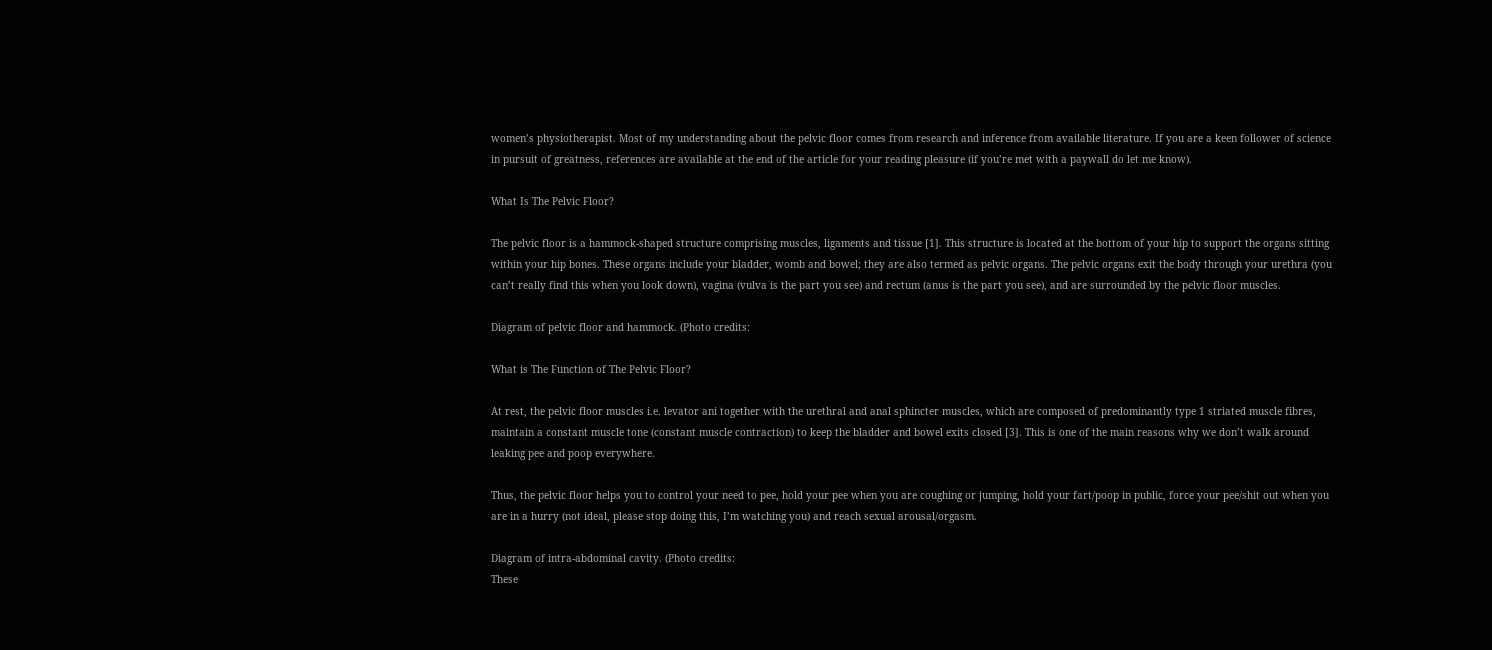women’s physiotherapist. Most of my understanding about the pelvic floor comes from research and inference from available literature. If you are a keen follower of science in pursuit of greatness, references are available at the end of the article for your reading pleasure (if you’re met with a paywall do let me know).

What Is The Pelvic Floor?

The pelvic floor is a hammock-shaped structure comprising muscles, ligaments and tissue [1]. This structure is located at the bottom of your hip to support the organs sitting within your hip bones. These organs include your bladder, womb and bowel; they are also termed as pelvic organs. The pelvic organs exit the body through your urethra (you can’t really find this when you look down), vagina (vulva is the part you see) and rectum (anus is the part you see), and are surrounded by the pelvic floor muscles.

Diagram of pelvic floor and hammock. (Photo credits:

What is The Function of The Pelvic Floor?

At rest, the pelvic floor muscles i.e. levator ani together with the urethral and anal sphincter muscles, which are composed of predominantly type 1 striated muscle fibres, maintain a constant muscle tone (constant muscle contraction) to keep the bladder and bowel exits closed [3]. This is one of the main reasons why we don’t walk around leaking pee and poop everywhere.

Thus, the pelvic floor helps you to control your need to pee, hold your pee when you are coughing or jumping, hold your fart/poop in public, force your pee/shit out when you are in a hurry (not ideal, please stop doing this, I’m watching you) and reach sexual arousal/orgasm.

Diagram of intra-abdominal cavity. (Photo credits:
These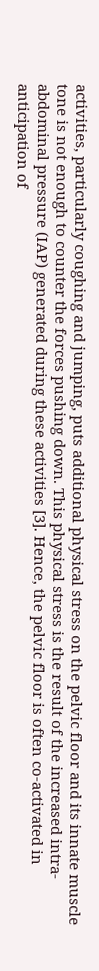activities, particularly coughing and jumping, puts additional physical stress on the pelvic floor and its innate muscle tone is not enough to counter the forces pushing down. This physical stress is the result of the increased intra-abdominal pressure (IAP) generated during these activities [3]. Hence, the pelvic floor is often co-activated in anticipation of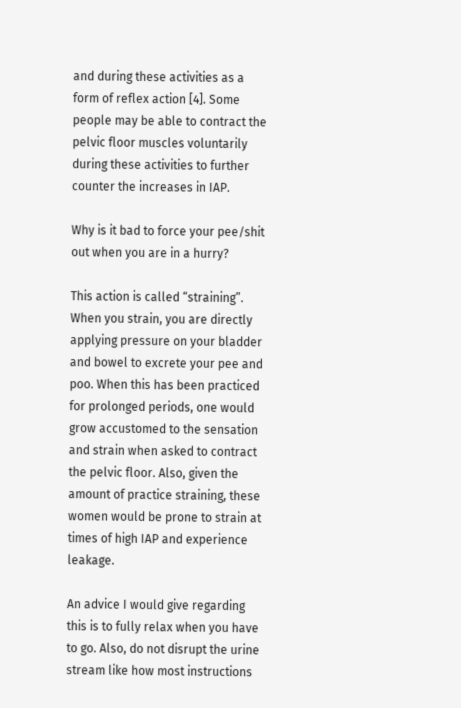and during these activities as a form of reflex action [4]. Some people may be able to contract the pelvic floor muscles voluntarily during these activities to further counter the increases in IAP.

Why is it bad to force your pee/shit out when you are in a hurry?

This action is called “straining”. When you strain, you are directly applying pressure on your bladder and bowel to excrete your pee and poo. When this has been practiced for prolonged periods, one would grow accustomed to the sensation and strain when asked to contract the pelvic floor. Also, given the amount of practice straining, these women would be prone to strain at times of high IAP and experience leakage.

An advice I would give regarding this is to fully relax when you have to go. Also, do not disrupt the urine stream like how most instructions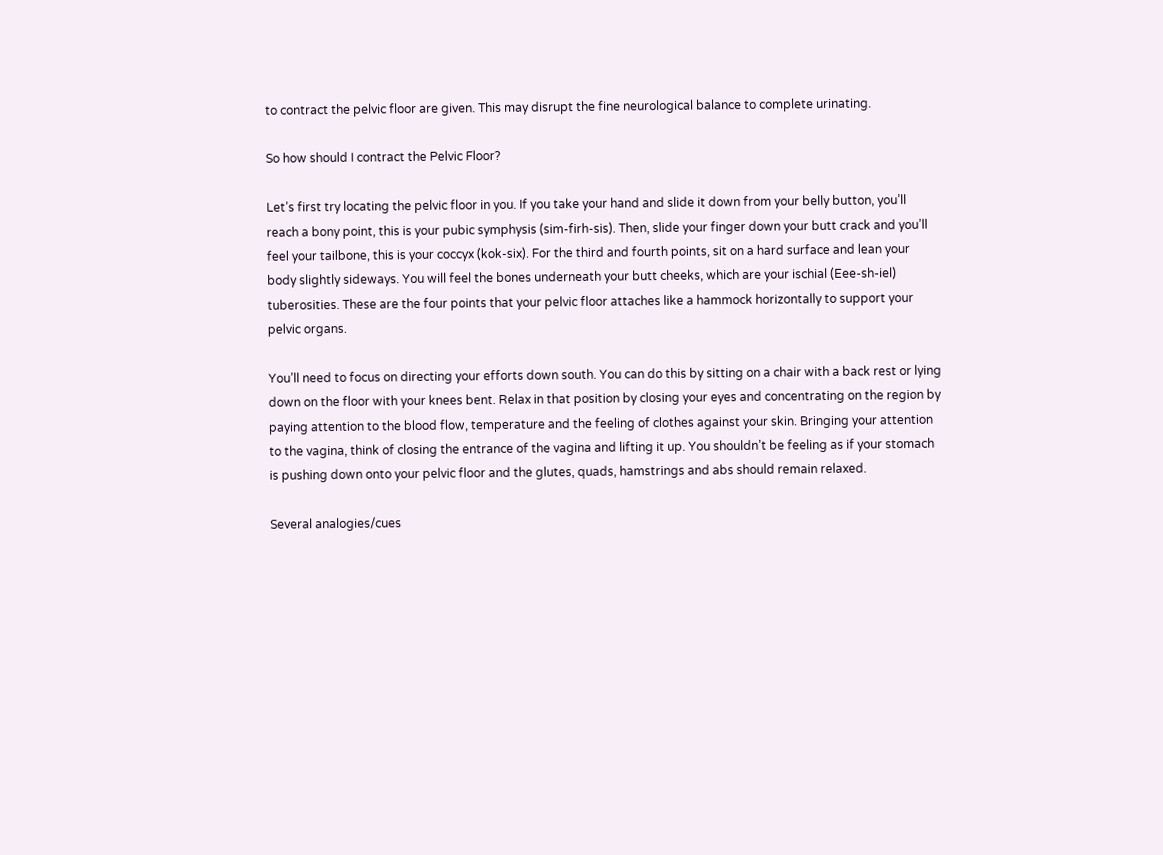to contract the pelvic floor are given. This may disrupt the fine neurological balance to complete urinating.

So how should I contract the Pelvic Floor?

Let’s first try locating the pelvic floor in you. If you take your hand and slide it down from your belly button, you’ll reach a bony point, this is your pubic symphysis (sim-firh-sis). Then, slide your finger down your butt crack and you’ll feel your tailbone, this is your coccyx (kok-six). For the third and fourth points, sit on a hard surface and lean your body slightly sideways. You will feel the bones underneath your butt cheeks, which are your ischial (Eee-sh-iel) tuberosities. These are the four points that your pelvic floor attaches like a hammock horizontally to support your pelvic organs.

You’ll need to focus on directing your efforts down south. You can do this by sitting on a chair with a back rest or lying down on the floor with your knees bent. Relax in that position by closing your eyes and concentrating on the region by paying attention to the blood flow, temperature and the feeling of clothes against your skin. Bringing your attention to the vagina, think of closing the entrance of the vagina and lifting it up. You shouldn’t be feeling as if your stomach is pushing down onto your pelvic floor and the glutes, quads, hamstrings and abs should remain relaxed.

Several analogies/cues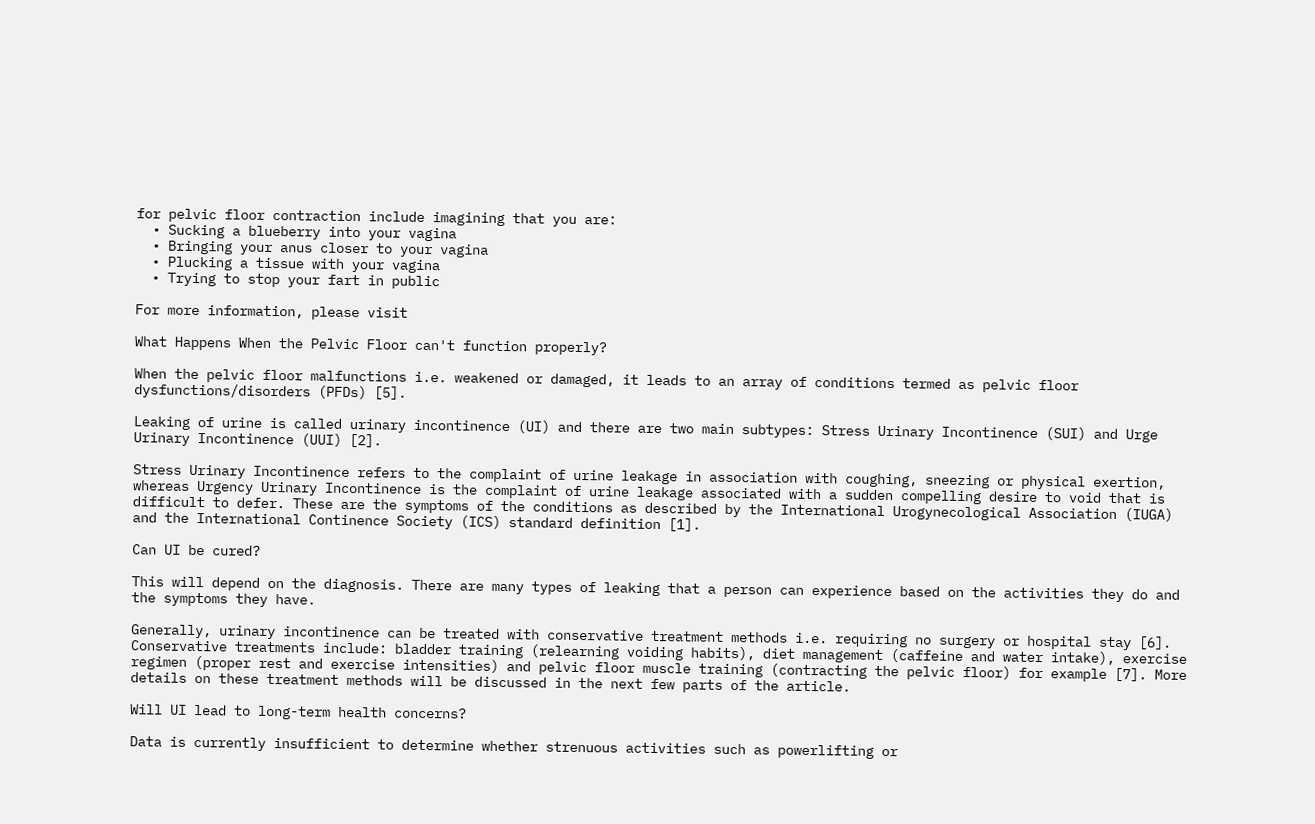for pelvic floor contraction include imagining that you are:
  • Sucking a blueberry into your vagina
  • Bringing your anus closer to your vagina
  • Plucking a tissue with your vagina
  • Trying to stop your fart in public

For more information, please visit

What Happens When the Pelvic Floor can't function properly?

When the pelvic floor malfunctions i.e. weakened or damaged, it leads to an array of conditions termed as pelvic floor dysfunctions/disorders (PFDs) [5].

Leaking of urine is called urinary incontinence (UI) and there are two main subtypes: Stress Urinary Incontinence (SUI) and Urge Urinary Incontinence (UUI) [2].

Stress Urinary Incontinence refers to the complaint of urine leakage in association with coughing, sneezing or physical exertion, whereas Urgency Urinary Incontinence is the complaint of urine leakage associated with a sudden compelling desire to void that is difficult to defer. These are the symptoms of the conditions as described by the International Urogynecological Association (IUGA) and the International Continence Society (ICS) standard definition [1].

Can UI be cured?

This will depend on the diagnosis. There are many types of leaking that a person can experience based on the activities they do and the symptoms they have.

Generally, urinary incontinence can be treated with conservative treatment methods i.e. requiring no surgery or hospital stay [6]. Conservative treatments include: bladder training (relearning voiding habits), diet management (caffeine and water intake), exercise regimen (proper rest and exercise intensities) and pelvic floor muscle training (contracting the pelvic floor) for example [7]. More details on these treatment methods will be discussed in the next few parts of the article.

Will UI lead to long-term health concerns?

Data is currently insufficient to determine whether strenuous activities such as powerlifting or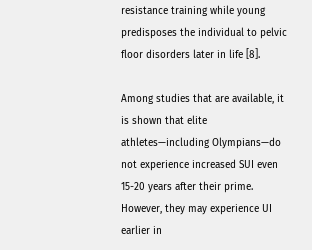resistance training while young predisposes the individual to pelvic floor disorders later in life [8].

Among studies that are available, it is shown that elite athletes—including Olympians—do not experience increased SUI even 15-20 years after their prime. However, they may experience UI earlier in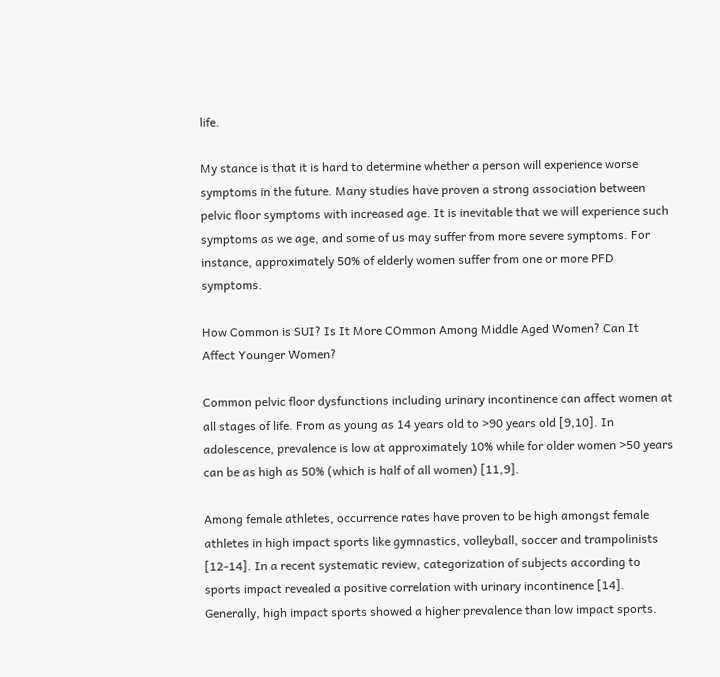life.

My stance is that it is hard to determine whether a person will experience worse symptoms in the future. Many studies have proven a strong association between pelvic floor symptoms with increased age. It is inevitable that we will experience such symptoms as we age, and some of us may suffer from more severe symptoms. For instance, approximately 50% of elderly women suffer from one or more PFD symptoms.

How Common is SUI? Is It More COmmon Among Middle Aged Women? Can It Affect Younger Women?

Common pelvic floor dysfunctions including urinary incontinence can affect women at all stages of life. From as young as 14 years old to >90 years old [9,10]. In adolescence, prevalence is low at approximately 10% while for older women >50 years can be as high as 50% (which is half of all women) [11,9].

Among female athletes, occurrence rates have proven to be high amongst female athletes in high impact sports like gymnastics, volleyball, soccer and trampolinists [12-14]. In a recent systematic review, categorization of subjects according to sports impact revealed a positive correlation with urinary incontinence [14]. Generally, high impact sports showed a higher prevalence than low impact sports.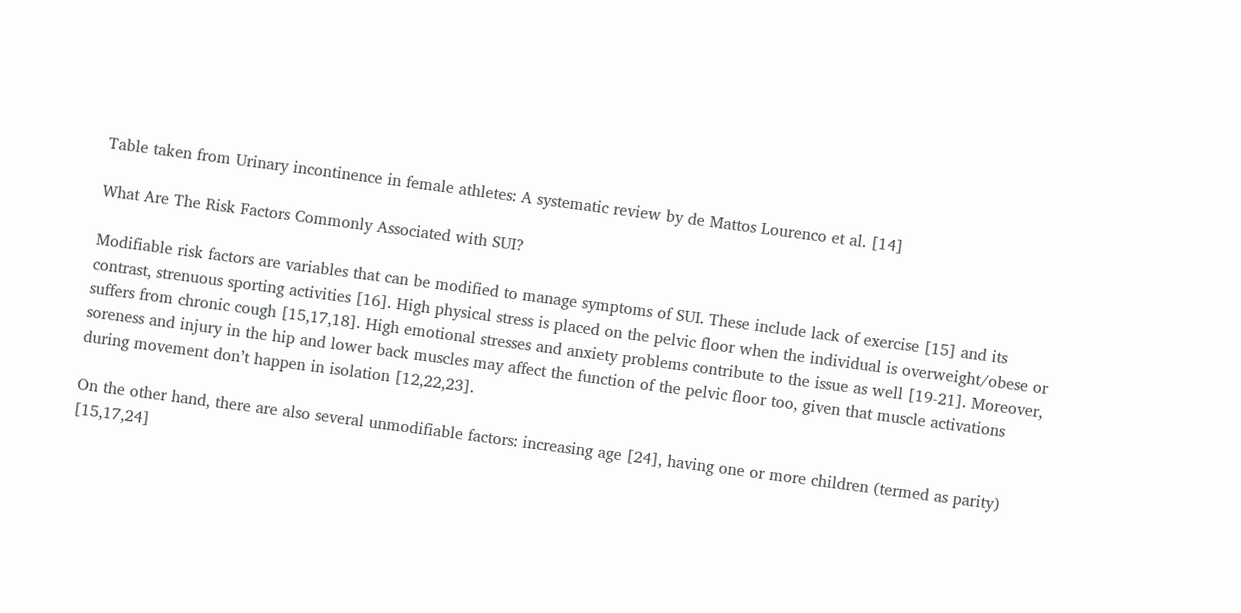Table taken from Urinary incontinence in female athletes: A systematic review by de Mattos Lourenco et al. [14]

What Are The Risk Factors Commonly Associated with SUI?

Modifiable risk factors are variables that can be modified to manage symptoms of SUI. These include lack of exercise [15] and its contrast, strenuous sporting activities [16]. High physical stress is placed on the pelvic floor when the individual is overweight/obese or suffers from chronic cough [15,17,18]. High emotional stresses and anxiety problems contribute to the issue as well [19-21]. Moreover, soreness and injury in the hip and lower back muscles may affect the function of the pelvic floor too, given that muscle activations during movement don’t happen in isolation [12,22,23].

On the other hand, there are also several unmodifiable factors: increasing age [24], having one or more children (termed as parity) [15,17,24]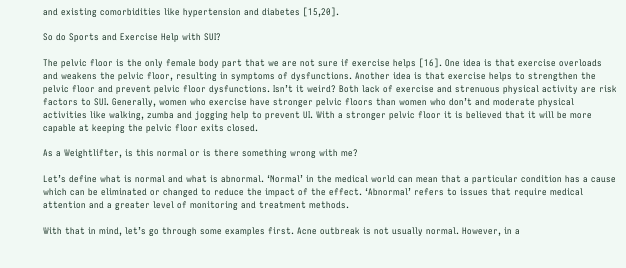and existing comorbidities like hypertension and diabetes [15,20].

So do Sports and Exercise Help with SUI?

The pelvic floor is the only female body part that we are not sure if exercise helps [16]. One idea is that exercise overloads and weakens the pelvic floor, resulting in symptoms of dysfunctions. Another idea is that exercise helps to strengthen the pelvic floor and prevent pelvic floor dysfunctions. Isn’t it weird? Both lack of exercise and strenuous physical activity are risk factors to SUI. Generally, women who exercise have stronger pelvic floors than women who don’t and moderate physical activities like walking, zumba and jogging help to prevent UI. With a stronger pelvic floor it is believed that it will be more capable at keeping the pelvic floor exits closed.

As a Weightlifter, is this normal or is there something wrong with me?

Let’s define what is normal and what is abnormal. ‘Normal’ in the medical world can mean that a particular condition has a cause which can be eliminated or changed to reduce the impact of the effect. ‘Abnormal’ refers to issues that require medical attention and a greater level of monitoring and treatment methods.

With that in mind, let’s go through some examples first. Acne outbreak is not usually normal. However, in a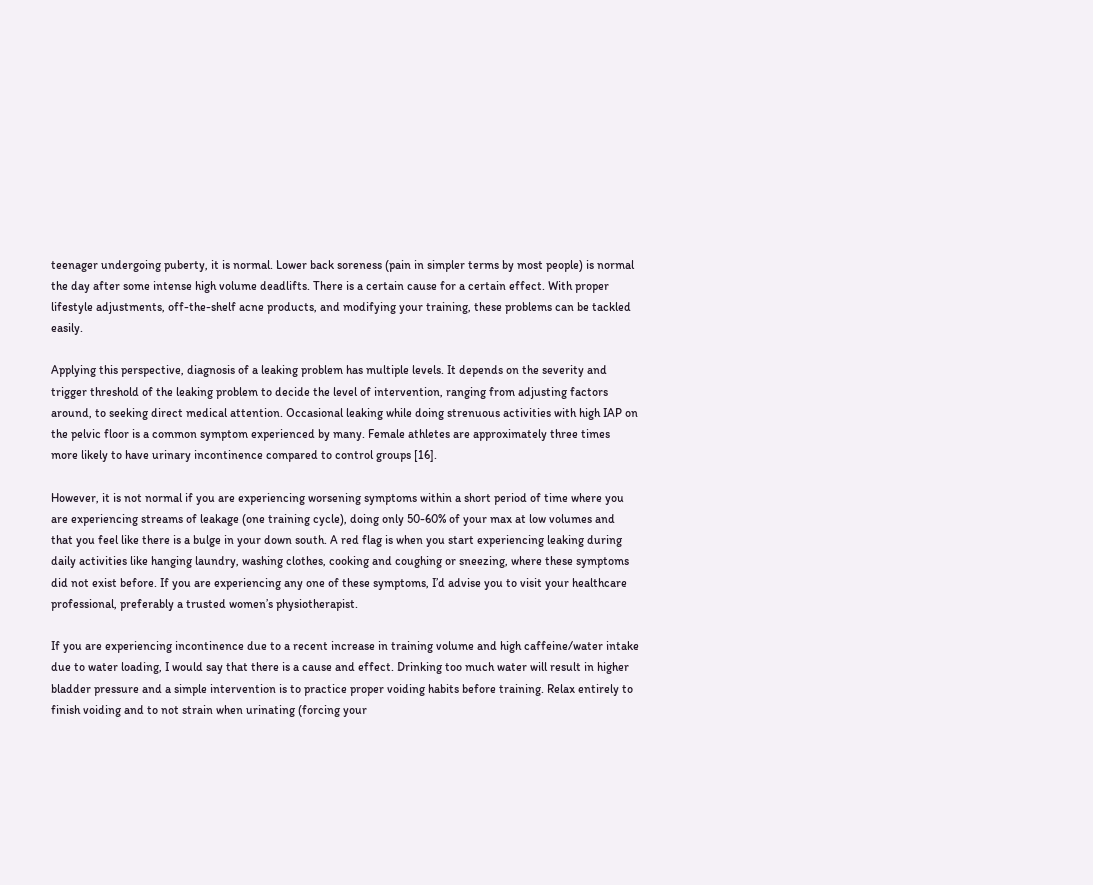teenager undergoing puberty, it is normal. Lower back soreness (pain in simpler terms by most people) is normal the day after some intense high volume deadlifts. There is a certain cause for a certain effect. With proper lifestyle adjustments, off-the-shelf acne products, and modifying your training, these problems can be tackled easily.

Applying this perspective, diagnosis of a leaking problem has multiple levels. It depends on the severity and trigger threshold of the leaking problem to decide the level of intervention, ranging from adjusting factors around, to seeking direct medical attention. Occasional leaking while doing strenuous activities with high IAP on the pelvic floor is a common symptom experienced by many. Female athletes are approximately three times more likely to have urinary incontinence compared to control groups [16].

However, it is not normal if you are experiencing worsening symptoms within a short period of time where you are experiencing streams of leakage (one training cycle), doing only 50-60% of your max at low volumes and that you feel like there is a bulge in your down south. A red flag is when you start experiencing leaking during daily activities like hanging laundry, washing clothes, cooking and coughing or sneezing, where these symptoms did not exist before. If you are experiencing any one of these symptoms, I’d advise you to visit your healthcare professional, preferably a trusted women’s physiotherapist.

If you are experiencing incontinence due to a recent increase in training volume and high caffeine/water intake due to water loading, I would say that there is a cause and effect. Drinking too much water will result in higher bladder pressure and a simple intervention is to practice proper voiding habits before training. Relax entirely to finish voiding and to not strain when urinating (forcing your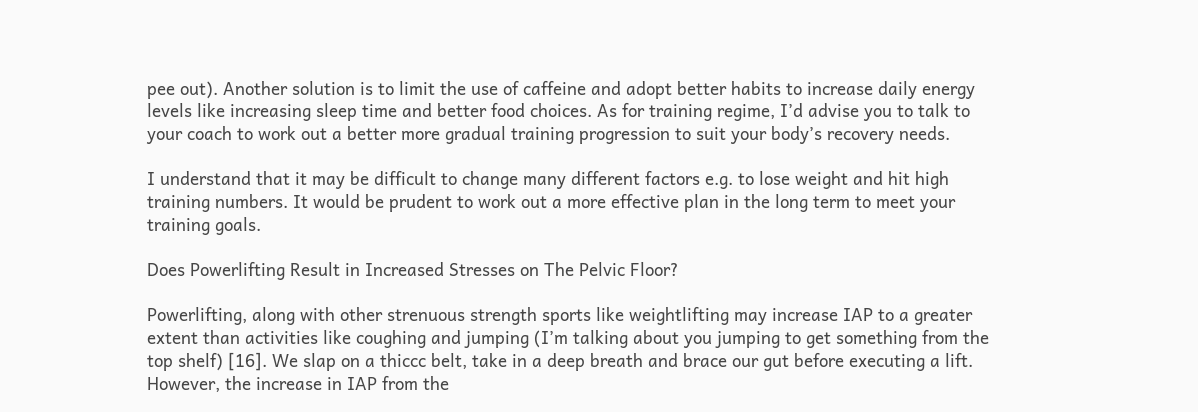pee out). Another solution is to limit the use of caffeine and adopt better habits to increase daily energy levels like increasing sleep time and better food choices. As for training regime, I’d advise you to talk to your coach to work out a better more gradual training progression to suit your body’s recovery needs.

I understand that it may be difficult to change many different factors e.g. to lose weight and hit high training numbers. It would be prudent to work out a more effective plan in the long term to meet your training goals.

Does Powerlifting Result in Increased Stresses on The Pelvic Floor?

Powerlifting, along with other strenuous strength sports like weightlifting may increase IAP to a greater extent than activities like coughing and jumping (I’m talking about you jumping to get something from the top shelf) [16]. We slap on a thiccc belt, take in a deep breath and brace our gut before executing a lift. However, the increase in IAP from the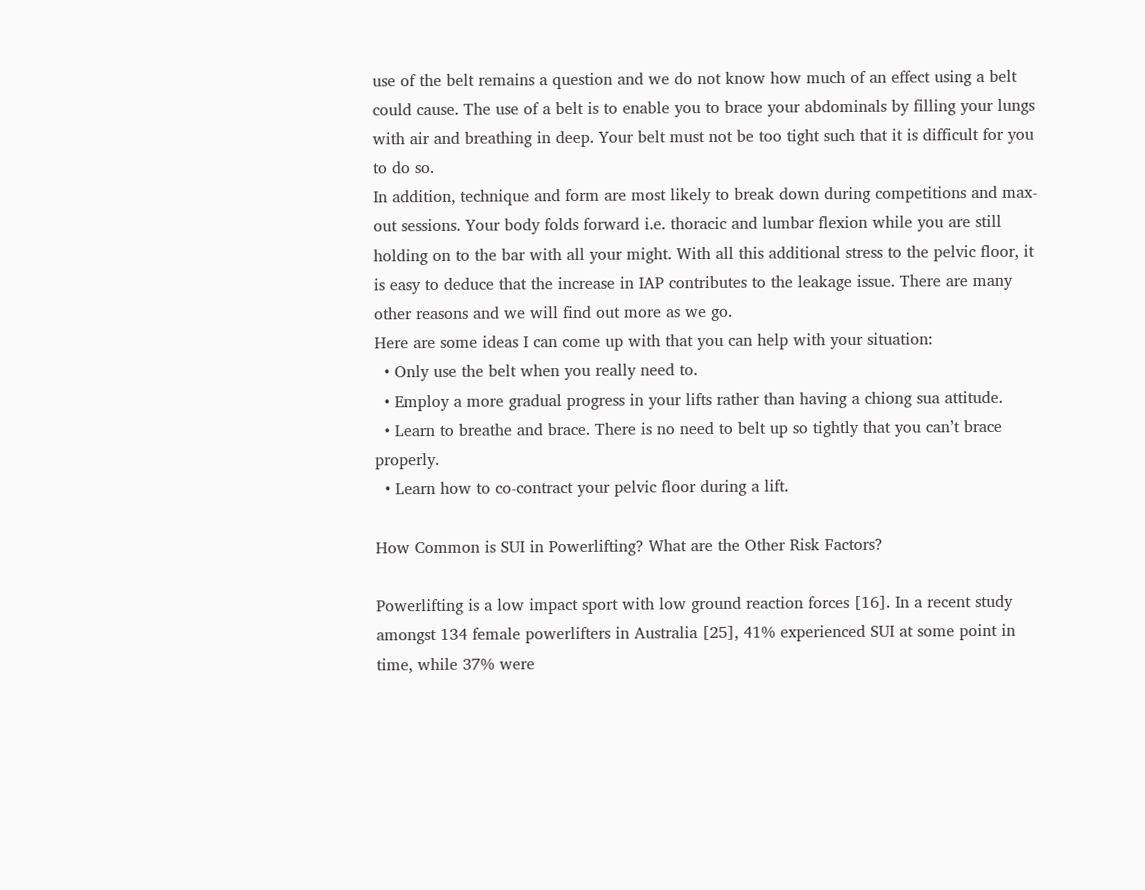use of the belt remains a question and we do not know how much of an effect using a belt could cause. The use of a belt is to enable you to brace your abdominals by filling your lungs with air and breathing in deep. Your belt must not be too tight such that it is difficult for you to do so.
In addition, technique and form are most likely to break down during competitions and max-out sessions. Your body folds forward i.e. thoracic and lumbar flexion while you are still holding on to the bar with all your might. With all this additional stress to the pelvic floor, it is easy to deduce that the increase in IAP contributes to the leakage issue. There are many other reasons and we will find out more as we go.
Here are some ideas I can come up with that you can help with your situation:
  • Only use the belt when you really need to.
  • Employ a more gradual progress in your lifts rather than having a chiong sua attitude.
  • Learn to breathe and brace. There is no need to belt up so tightly that you can’t brace properly.
  • Learn how to co-contract your pelvic floor during a lift.

How Common is SUI in Powerlifting? What are the Other Risk Factors?

Powerlifting is a low impact sport with low ground reaction forces [16]. In a recent study amongst 134 female powerlifters in Australia [25], 41% experienced SUI at some point in time, while 37% were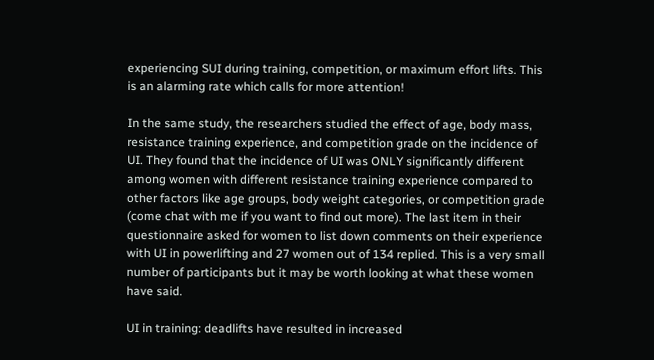experiencing SUI during training, competition, or maximum effort lifts. This is an alarming rate which calls for more attention!

In the same study, the researchers studied the effect of age, body mass, resistance training experience, and competition grade on the incidence of UI. They found that the incidence of UI was ONLY significantly different among women with different resistance training experience compared to other factors like age groups, body weight categories, or competition grade (come chat with me if you want to find out more). The last item in their questionnaire asked for women to list down comments on their experience with UI in powerlifting and 27 women out of 134 replied. This is a very small number of participants but it may be worth looking at what these women have said.

UI in training: deadlifts have resulted in increased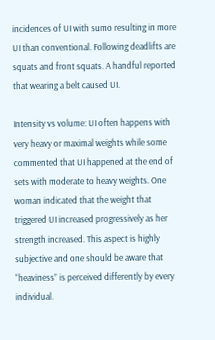incidences of UI with sumo resulting in more UI than conventional. Following deadlifts are squats and front squats. A handful reported that wearing a belt caused UI.

Intensity vs volume: UI often happens with very heavy or maximal weights while some commented that UI happened at the end of sets with moderate to heavy weights. One woman indicated that the weight that triggered UI increased progressively as her strength increased. This aspect is highly subjective and one should be aware that “heaviness” is perceived differently by every individual.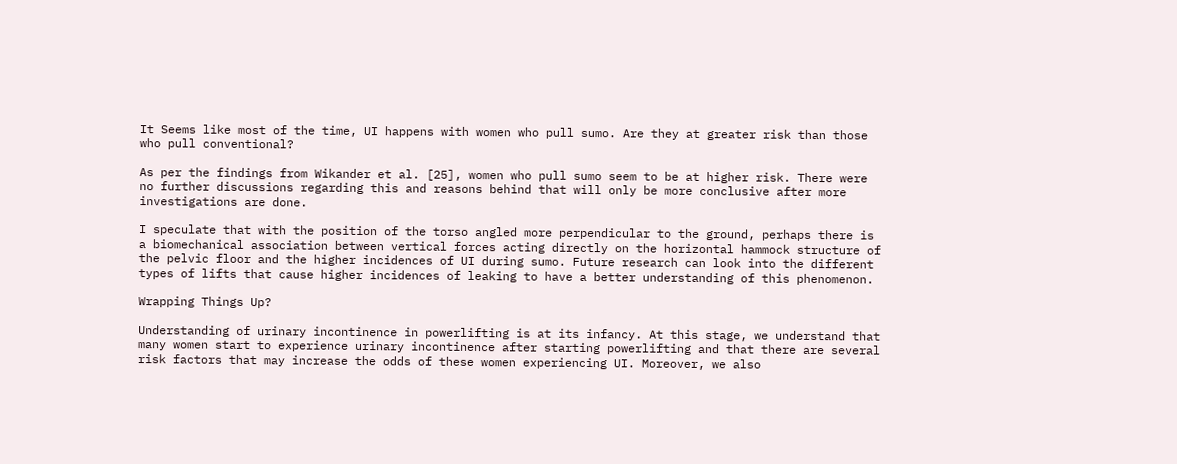It Seems like most of the time, UI happens with women who pull sumo. Are they at greater risk than those who pull conventional?

As per the findings from Wikander et al. [25], women who pull sumo seem to be at higher risk. There were no further discussions regarding this and reasons behind that will only be more conclusive after more investigations are done.

I speculate that with the position of the torso angled more perpendicular to the ground, perhaps there is a biomechanical association between vertical forces acting directly on the horizontal hammock structure of the pelvic floor and the higher incidences of UI during sumo. Future research can look into the different types of lifts that cause higher incidences of leaking to have a better understanding of this phenomenon.

Wrapping Things Up?

Understanding of urinary incontinence in powerlifting is at its infancy. At this stage, we understand that many women start to experience urinary incontinence after starting powerlifting and that there are several risk factors that may increase the odds of these women experiencing UI. Moreover, we also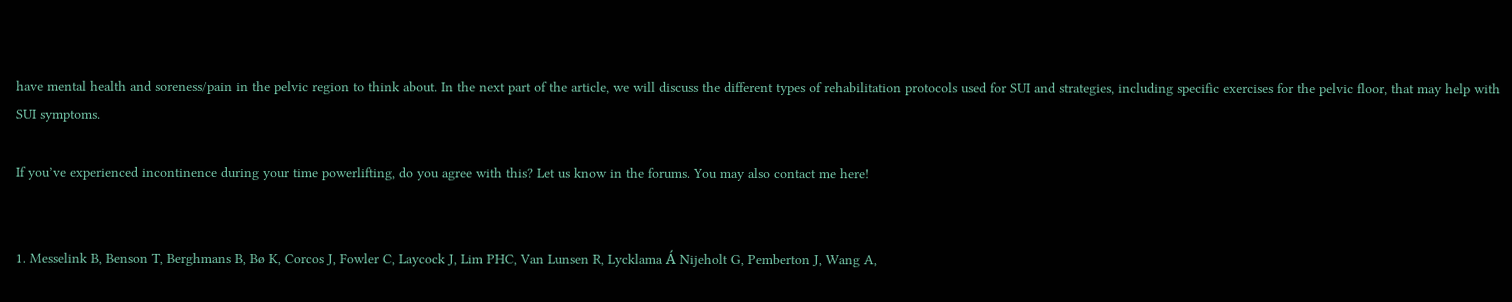have mental health and soreness/pain in the pelvic region to think about. In the next part of the article, we will discuss the different types of rehabilitation protocols used for SUI and strategies, including specific exercises for the pelvic floor, that may help with SUI symptoms.

If you’ve experienced incontinence during your time powerlifting, do you agree with this? Let us know in the forums. You may also contact me here!


1. Messelink B, Benson T, Berghmans B, Bø K, Corcos J, Fowler C, Laycock J, Lim PHC, Van Lunsen R, Lycklama Á Nijeholt G, Pemberton J, Wang A,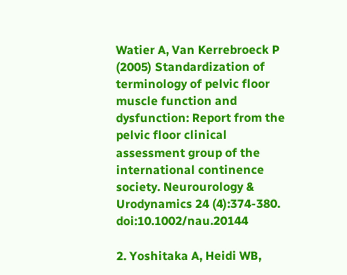Watier A, Van Kerrebroeck P (2005) Standardization of terminology of pelvic floor muscle function and dysfunction: Report from the pelvic floor clinical assessment group of the international continence society. Neurourology & Urodynamics 24 (4):374-380. doi:10.1002/nau.20144

2. Yoshitaka A, Heidi WB,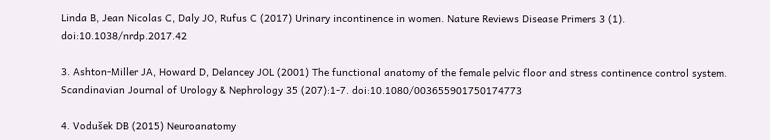Linda B, Jean Nicolas C, Daly JO, Rufus C (2017) Urinary incontinence in women. Nature Reviews Disease Primers 3 (1). doi:10.1038/nrdp.2017.42

3. Ashton-Miller JA, Howard D, Delancey JOL (2001) The functional anatomy of the female pelvic floor and stress continence control system. Scandinavian Journal of Urology & Nephrology 35 (207):1-7. doi:10.1080/003655901750174773

4. Vodušek DB (2015) Neuroanatomy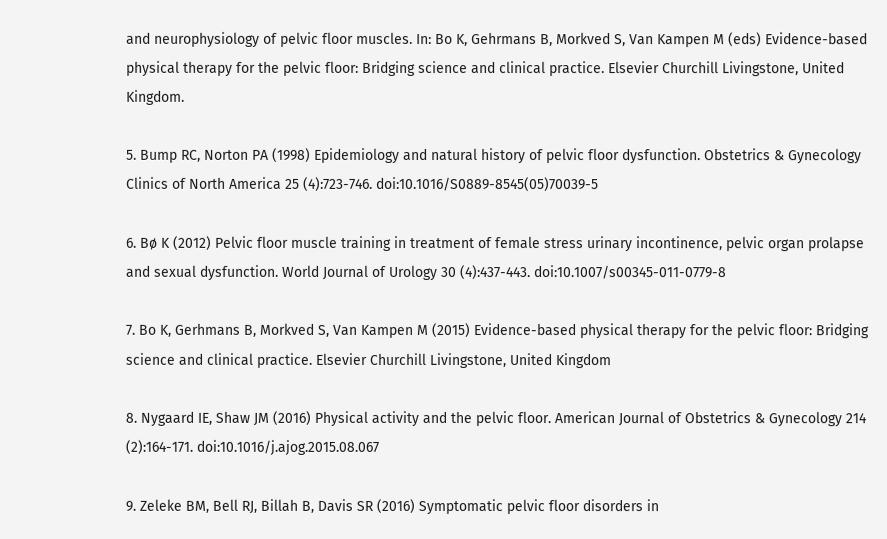and neurophysiology of pelvic floor muscles. In: Bo K, Gehrmans B, Morkved S, Van Kampen M (eds) Evidence-based physical therapy for the pelvic floor: Bridging science and clinical practice. Elsevier Churchill Livingstone, United Kingdom.

5. Bump RC, Norton PA (1998) Epidemiology and natural history of pelvic floor dysfunction. Obstetrics & Gynecology Clinics of North America 25 (4):723-746. doi:10.1016/S0889-8545(05)70039-5

6. Bø K (2012) Pelvic floor muscle training in treatment of female stress urinary incontinence, pelvic organ prolapse and sexual dysfunction. World Journal of Urology 30 (4):437-443. doi:10.1007/s00345-011-0779-8

7. Bo K, Gerhmans B, Morkved S, Van Kampen M (2015) Evidence-based physical therapy for the pelvic floor: Bridging science and clinical practice. Elsevier Churchill Livingstone, United Kingdom

8. Nygaard IE, Shaw JM (2016) Physical activity and the pelvic floor. American Journal of Obstetrics & Gynecology 214 (2):164-171. doi:10.1016/j.ajog.2015.08.067

9. Zeleke BM, Bell RJ, Billah B, Davis SR (2016) Symptomatic pelvic floor disorders in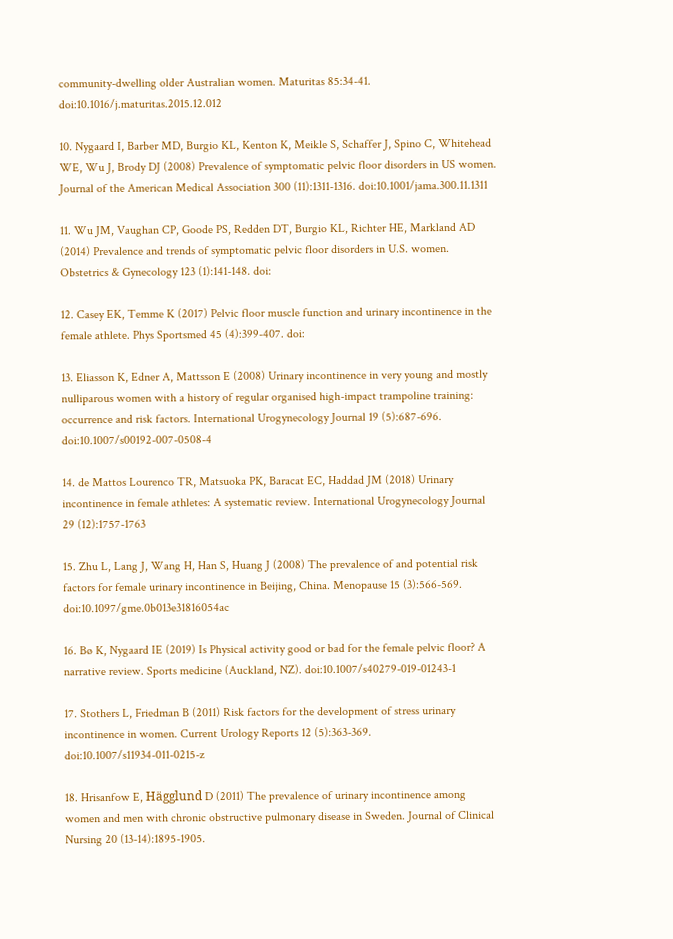community-dwelling older Australian women. Maturitas 85:34-41. doi:10.1016/j.maturitas.2015.12.012

10. Nygaard I, Barber MD, Burgio KL, Kenton K, Meikle S, Schaffer J, Spino C, Whitehead WE, Wu J, Brody DJ (2008) Prevalence of symptomatic pelvic floor disorders in US women. Journal of the American Medical Association 300 (11):1311-1316. doi:10.1001/jama.300.11.1311

11. Wu JM, Vaughan CP, Goode PS, Redden DT, Burgio KL, Richter HE, Markland AD (2014) Prevalence and trends of symptomatic pelvic floor disorders in U.S. women. Obstetrics & Gynecology 123 (1):141-148. doi:

12. Casey EK, Temme K (2017) Pelvic floor muscle function and urinary incontinence in the female athlete. Phys Sportsmed 45 (4):399-407. doi:

13. Eliasson K, Edner A, Mattsson E (2008) Urinary incontinence in very young and mostly nulliparous women with a history of regular organised high-impact trampoline training: occurrence and risk factors. International Urogynecology Journal 19 (5):687-696. doi:10.1007/s00192-007-0508-4

14. de Mattos Lourenco TR, Matsuoka PK, Baracat EC, Haddad JM (2018) Urinary incontinence in female athletes: A systematic review. International Urogynecology Journal 29 (12):1757-1763

15. Zhu L, Lang J, Wang H, Han S, Huang J (2008) The prevalence of and potential risk factors for female urinary incontinence in Beijing, China. Menopause 15 (3):566-569. doi:10.1097/gme.0b013e31816054ac

16. Bø K, Nygaard IE (2019) Is Physical activity good or bad for the female pelvic floor? A narrative review. Sports medicine (Auckland, NZ). doi:10.1007/s40279-019-01243-1

17. Stothers L, Friedman B (2011) Risk factors for the development of stress urinary incontinence in women. Current Urology Reports 12 (5):363-369. doi:10.1007/s11934-011-0215-z

18. Hrisanfow E, Hägglund D (2011) The prevalence of urinary incontinence among women and men with chronic obstructive pulmonary disease in Sweden. Journal of Clinical Nursing 20 (13-14):1895-1905.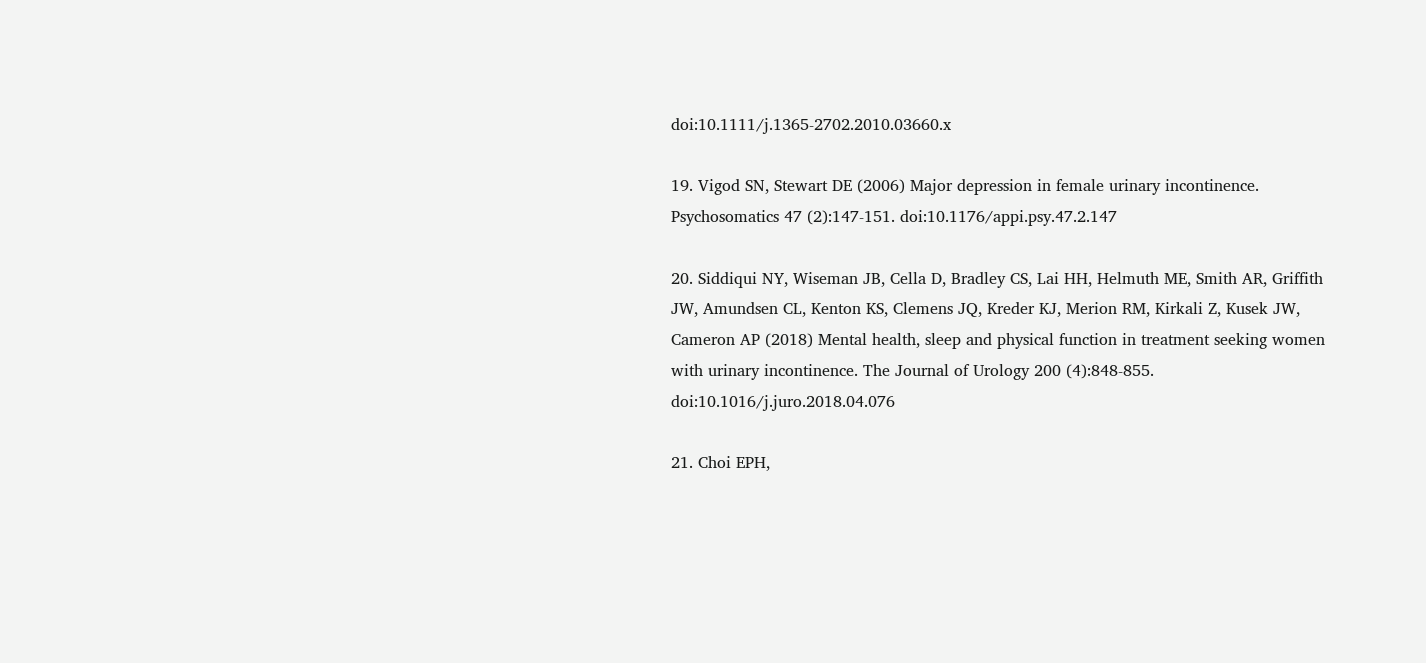doi:10.1111/j.1365-2702.2010.03660.x

19. Vigod SN, Stewart DE (2006) Major depression in female urinary incontinence. Psychosomatics 47 (2):147-151. doi:10.1176/appi.psy.47.2.147

20. Siddiqui NY, Wiseman JB, Cella D, Bradley CS, Lai HH, Helmuth ME, Smith AR, Griffith JW, Amundsen CL, Kenton KS, Clemens JQ, Kreder KJ, Merion RM, Kirkali Z, Kusek JW, Cameron AP (2018) Mental health, sleep and physical function in treatment seeking women with urinary incontinence. The Journal of Urology 200 (4):848-855. doi:10.1016/j.juro.2018.04.076

21. Choi EPH,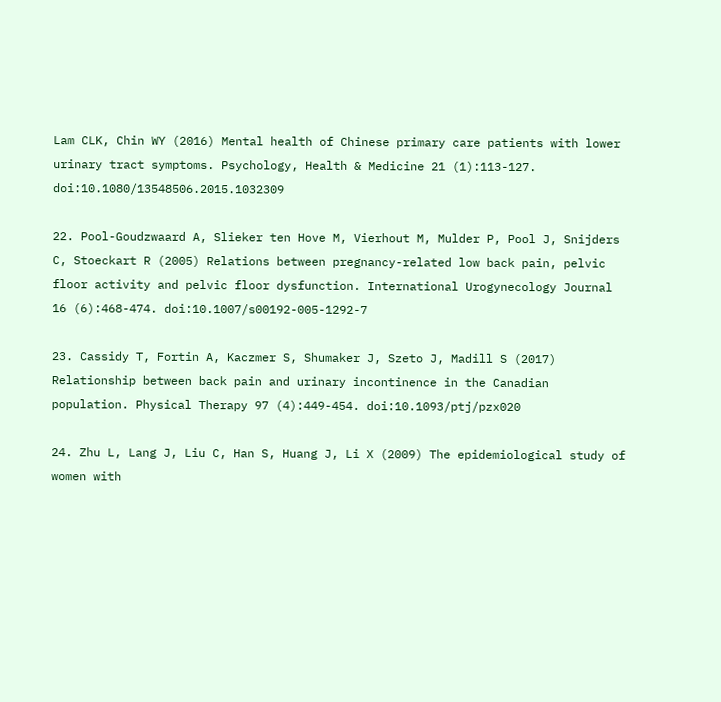Lam CLK, Chin WY (2016) Mental health of Chinese primary care patients with lower urinary tract symptoms. Psychology, Health & Medicine 21 (1):113-127. doi:10.1080/13548506.2015.1032309

22. Pool-Goudzwaard A, Slieker ten Hove M, Vierhout M, Mulder P, Pool J, Snijders C, Stoeckart R (2005) Relations between pregnancy-related low back pain, pelvic floor activity and pelvic floor dysfunction. International Urogynecology Journal 16 (6):468-474. doi:10.1007/s00192-005-1292-7

23. Cassidy T, Fortin A, Kaczmer S, Shumaker J, Szeto J, Madill S (2017) Relationship between back pain and urinary incontinence in the Canadian population. Physical Therapy 97 (4):449-454. doi:10.1093/ptj/pzx020

24. Zhu L, Lang J, Liu C, Han S, Huang J, Li X (2009) The epidemiological study of women with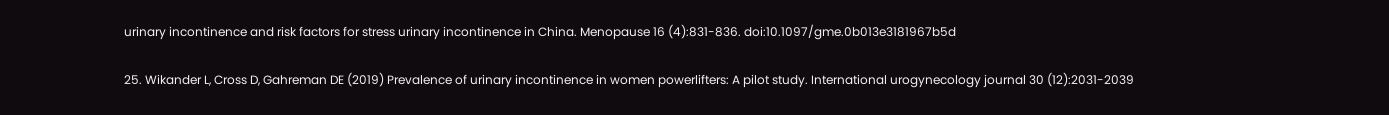urinary incontinence and risk factors for stress urinary incontinence in China. Menopause 16 (4):831-836. doi:10.1097/gme.0b013e3181967b5d

25. Wikander L, Cross D, Gahreman DE (2019) Prevalence of urinary incontinence in women powerlifters: A pilot study. International urogynecology journal 30 (12):2031-2039